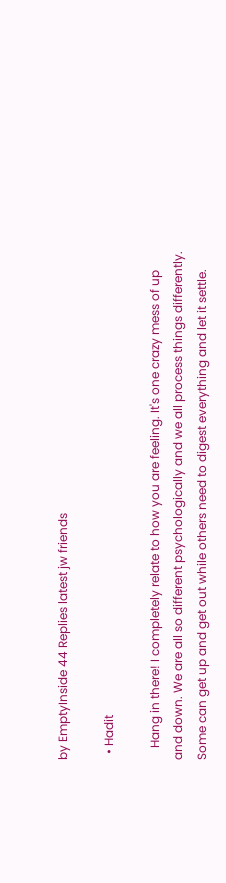by EmptyInside 44 Replies latest jw friends

  • Hadit

    Hang in there! I completely relate to how you are feeling. It's one crazy mess of up and down. We are all so different psychologically and we all process things differently. Some can get up and get out while others need to digest everything and let it settle.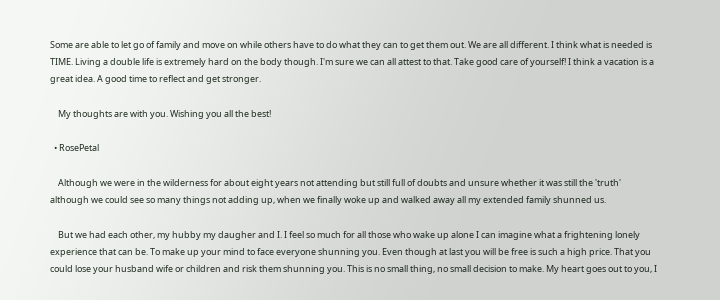Some are able to let go of family and move on while others have to do what they can to get them out. We are all different. I think what is needed is TIME. Living a double life is extremely hard on the body though. I'm sure we can all attest to that. Take good care of yourself! I think a vacation is a great idea. A good time to reflect and get stronger.

    My thoughts are with you. Wishing you all the best!

  • RosePetal

    Although we were in the wilderness for about eight years not attending but still full of doubts and unsure whether it was still the 'truth' although we could see so many things not adding up, when we finally woke up and walked away all my extended family shunned us.

    But we had each other, my hubby my daugher and I. I feel so much for all those who wake up alone I can imagine what a frightening lonely experience that can be. To make up your mind to face everyone shunning you. Even though at last you will be free is such a high price. That you could lose your husband wife or children and risk them shunning you. This is no small thing, no small decision to make. My heart goes out to you, I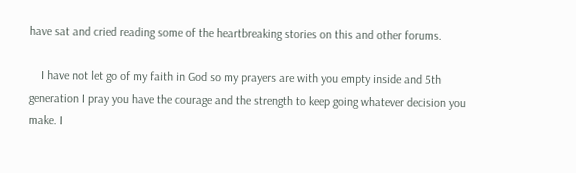have sat and cried reading some of the heartbreaking stories on this and other forums.

    I have not let go of my faith in God so my prayers are with you empty inside and 5th generation I pray you have the courage and the strength to keep going whatever decision you make. I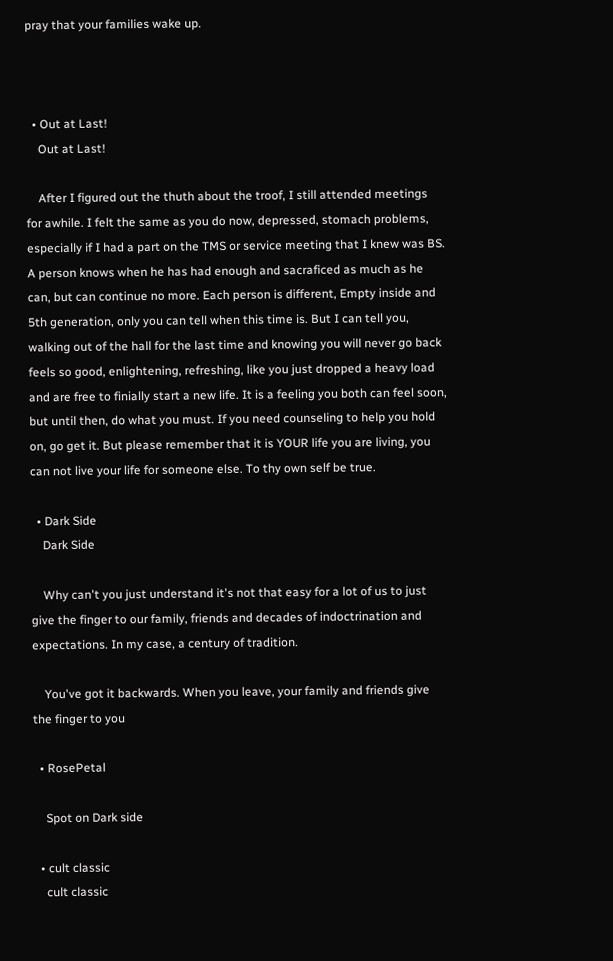pray that your families wake up.



  • Out at Last!
    Out at Last!

    After I figured out the thuth about the troof, I still attended meetings for awhile. I felt the same as you do now, depressed, stomach problems, especially if I had a part on the TMS or service meeting that I knew was BS. A person knows when he has had enough and sacraficed as much as he can, but can continue no more. Each person is different, Empty inside and 5th generation, only you can tell when this time is. But I can tell you, walking out of the hall for the last time and knowing you will never go back feels so good, enlightening, refreshing, like you just dropped a heavy load and are free to finially start a new life. It is a feeling you both can feel soon, but until then, do what you must. If you need counseling to help you hold on, go get it. But please remember that it is YOUR life you are living, you can not live your life for someone else. To thy own self be true.

  • Dark Side
    Dark Side

    Why can't you just understand it's not that easy for a lot of us to just give the finger to our family, friends and decades of indoctrination and expectations. In my case, a century of tradition.

    You've got it backwards. When you leave, your family and friends give the finger to you

  • RosePetal

    Spot on Dark side

  • cult classic
    cult classic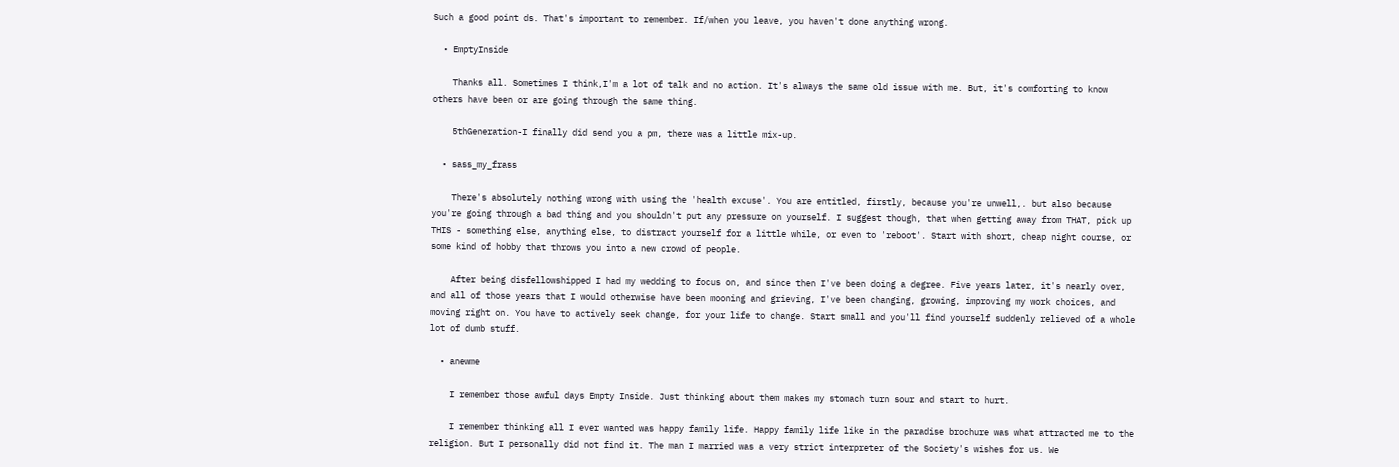Such a good point ds. That's important to remember. If/when you leave, you haven't done anything wrong.

  • EmptyInside

    Thanks all. Sometimes I think,I'm a lot of talk and no action. It's always the same old issue with me. But, it's comforting to know others have been or are going through the same thing.

    5thGeneration-I finally did send you a pm, there was a little mix-up.

  • sass_my_frass

    There's absolutely nothing wrong with using the 'health excuse'. You are entitled, firstly, because you're unwell,. but also because you're going through a bad thing and you shouldn't put any pressure on yourself. I suggest though, that when getting away from THAT, pick up THIS - something else, anything else, to distract yourself for a little while, or even to 'reboot'. Start with short, cheap night course, or some kind of hobby that throws you into a new crowd of people.

    After being disfellowshipped I had my wedding to focus on, and since then I've been doing a degree. Five years later, it's nearly over, and all of those years that I would otherwise have been mooning and grieving, I've been changing, growing, improving my work choices, and moving right on. You have to actively seek change, for your life to change. Start small and you'll find yourself suddenly relieved of a whole lot of dumb stuff.

  • anewme

    I remember those awful days Empty Inside. Just thinking about them makes my stomach turn sour and start to hurt.

    I remember thinking all I ever wanted was happy family life. Happy family life like in the paradise brochure was what attracted me to the religion. But I personally did not find it. The man I married was a very strict interpreter of the Society's wishes for us. We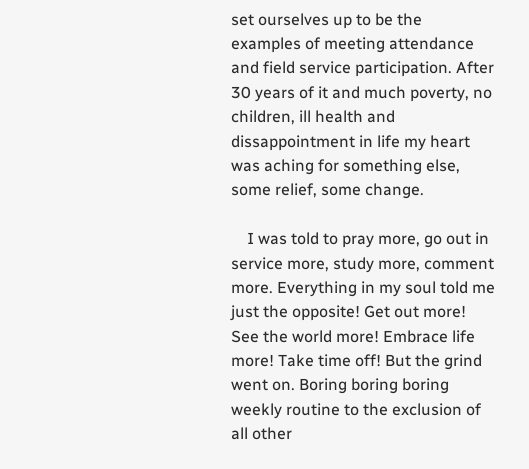set ourselves up to be the examples of meeting attendance and field service participation. After 30 years of it and much poverty, no children, ill health and dissappointment in life my heart was aching for something else, some relief, some change.

    I was told to pray more, go out in service more, study more, comment more. Everything in my soul told me just the opposite! Get out more! See the world more! Embrace life more! Take time off! But the grind went on. Boring boring boring weekly routine to the exclusion of all other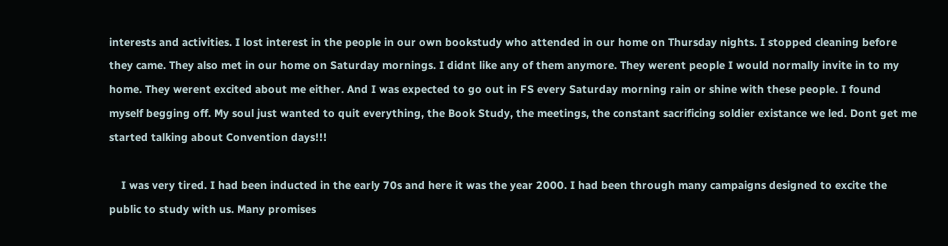interests and activities. I lost interest in the people in our own bookstudy who attended in our home on Thursday nights. I stopped cleaning before they came. They also met in our home on Saturday mornings. I didnt like any of them anymore. They werent people I would normally invite in to my home. They werent excited about me either. And I was expected to go out in FS every Saturday morning rain or shine with these people. I found myself begging off. My soul just wanted to quit everything, the Book Study, the meetings, the constant sacrificing soldier existance we led. Dont get me started talking about Convention days!!!

    I was very tired. I had been inducted in the early 70s and here it was the year 2000. I had been through many campaigns designed to excite the public to study with us. Many promises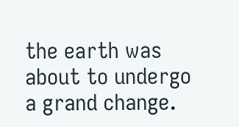the earth was about to undergo a grand change.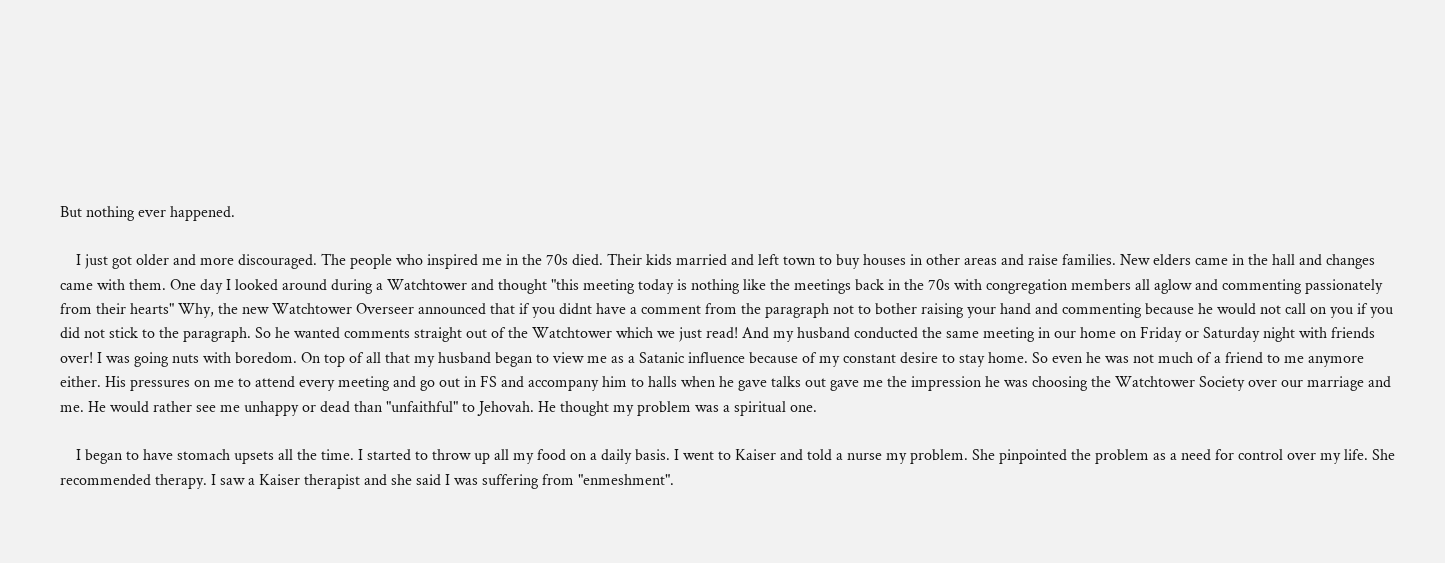But nothing ever happened.

    I just got older and more discouraged. The people who inspired me in the 70s died. Their kids married and left town to buy houses in other areas and raise families. New elders came in the hall and changes came with them. One day I looked around during a Watchtower and thought "this meeting today is nothing like the meetings back in the 70s with congregation members all aglow and commenting passionately from their hearts" Why, the new Watchtower Overseer announced that if you didnt have a comment from the paragraph not to bother raising your hand and commenting because he would not call on you if you did not stick to the paragraph. So he wanted comments straight out of the Watchtower which we just read! And my husband conducted the same meeting in our home on Friday or Saturday night with friends over! I was going nuts with boredom. On top of all that my husband began to view me as a Satanic influence because of my constant desire to stay home. So even he was not much of a friend to me anymore either. His pressures on me to attend every meeting and go out in FS and accompany him to halls when he gave talks out gave me the impression he was choosing the Watchtower Society over our marriage and me. He would rather see me unhappy or dead than "unfaithful" to Jehovah. He thought my problem was a spiritual one.

    I began to have stomach upsets all the time. I started to throw up all my food on a daily basis. I went to Kaiser and told a nurse my problem. She pinpointed the problem as a need for control over my life. She recommended therapy. I saw a Kaiser therapist and she said I was suffering from "enmeshment".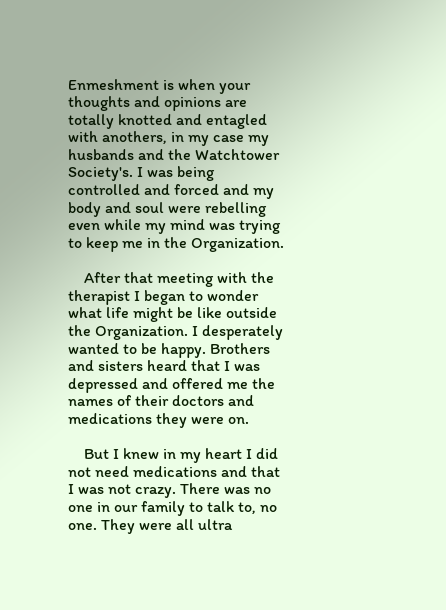Enmeshment is when your thoughts and opinions are totally knotted and entagled with anothers, in my case my husbands and the Watchtower Society's. I was being controlled and forced and my body and soul were rebelling even while my mind was trying to keep me in the Organization.

    After that meeting with the therapist I began to wonder what life might be like outside the Organization. I desperately wanted to be happy. Brothers and sisters heard that I was depressed and offered me the names of their doctors and medications they were on.

    But I knew in my heart I did not need medications and that I was not crazy. There was no one in our family to talk to, no one. They were all ultra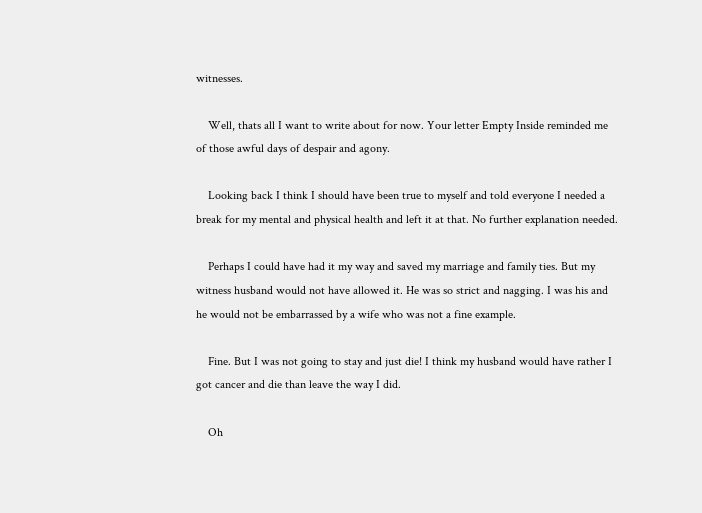witnesses.

    Well, thats all I want to write about for now. Your letter Empty Inside reminded me of those awful days of despair and agony.

    Looking back I think I should have been true to myself and told everyone I needed a break for my mental and physical health and left it at that. No further explanation needed.

    Perhaps I could have had it my way and saved my marriage and family ties. But my witness husband would not have allowed it. He was so strict and nagging. I was his and he would not be embarrassed by a wife who was not a fine example.

    Fine. But I was not going to stay and just die! I think my husband would have rather I got cancer and die than leave the way I did.

    Oh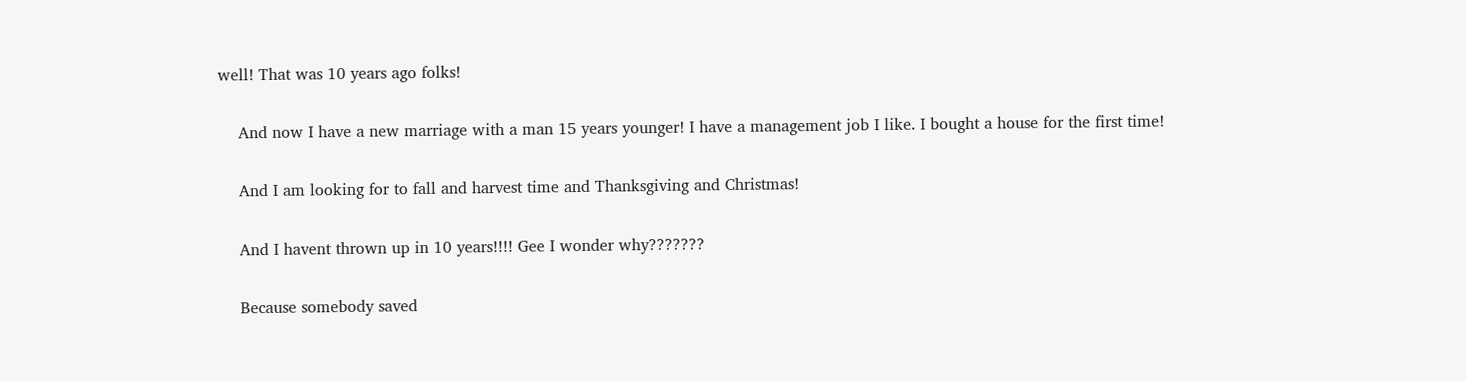well! That was 10 years ago folks!

    And now I have a new marriage with a man 15 years younger! I have a management job I like. I bought a house for the first time!

    And I am looking for to fall and harvest time and Thanksgiving and Christmas!

    And I havent thrown up in 10 years!!!! Gee I wonder why???????

    Because somebody saved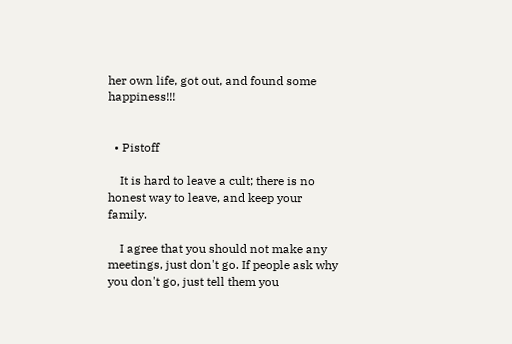her own life, got out, and found some happiness!!!


  • Pistoff

    It is hard to leave a cult; there is no honest way to leave, and keep your family.

    I agree that you should not make any meetings, just don't go. If people ask why you don't go, just tell them you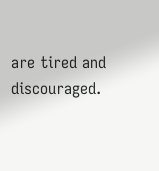are tired and discouraged.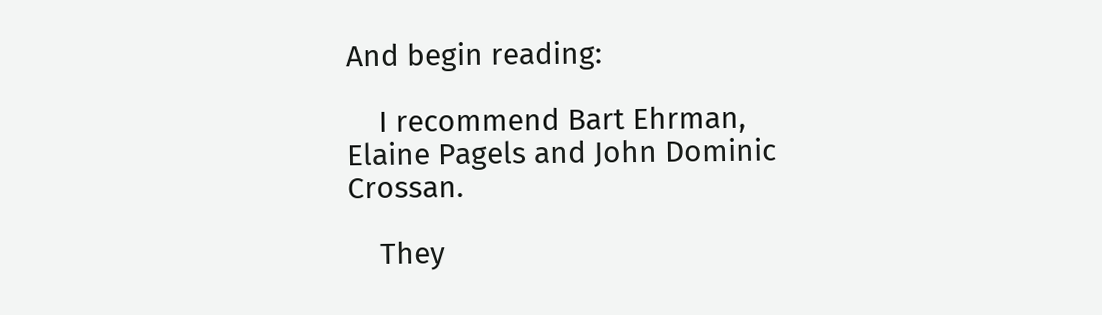And begin reading:

    I recommend Bart Ehrman, Elaine Pagels and John Dominic Crossan.

    They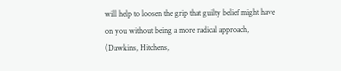will help to loosen the grip that guilty belief might have on you without being a more radical approach, (Dawkins, Hitchens,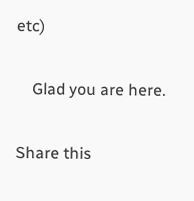etc)

    Glad you are here.

Share this